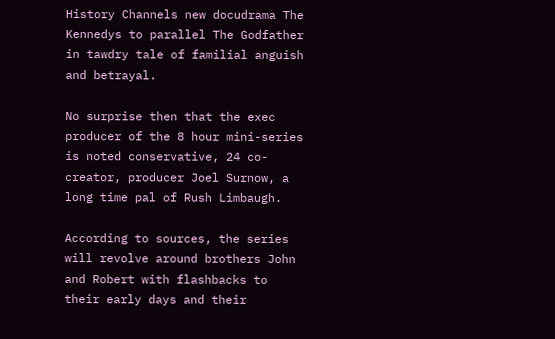History Channels new docudrama The Kennedys to parallel The Godfather in tawdry tale of familial anguish and betrayal.

No surprise then that the exec producer of the 8 hour mini-series is noted conservative, 24 co-creator, producer Joel Surnow, a long time pal of Rush Limbaugh.

According to sources, the series will revolve around brothers John and Robert with flashbacks to their early days and their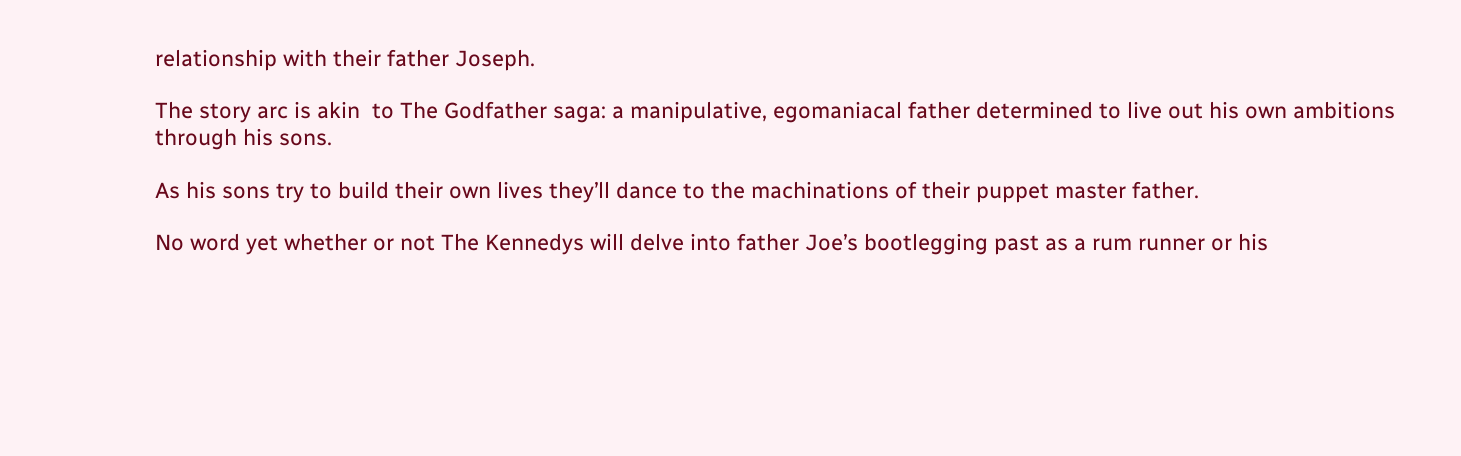relationship with their father Joseph.

The story arc is akin  to The Godfather saga: a manipulative, egomaniacal father determined to live out his own ambitions through his sons.

As his sons try to build their own lives they’ll dance to the machinations of their puppet master father.

No word yet whether or not The Kennedys will delve into father Joe’s bootlegging past as a rum runner or his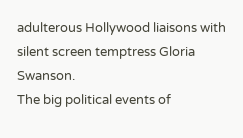adulterous Hollywood liaisons with silent screen temptress Gloria Swanson.
The big political events of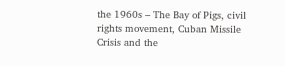the 1960s – The Bay of Pigs, civil rights movement, Cuban Missile Crisis and the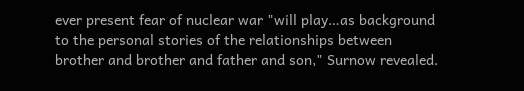ever present fear of nuclear war "will play…as background to the personal stories of the relationships between brother and brother and father and son," Surnow revealed.